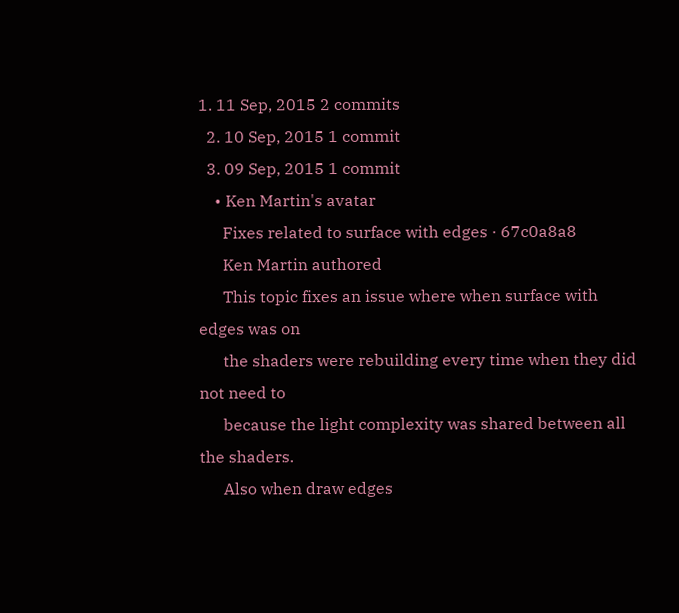1. 11 Sep, 2015 2 commits
  2. 10 Sep, 2015 1 commit
  3. 09 Sep, 2015 1 commit
    • Ken Martin's avatar
      Fixes related to surface with edges · 67c0a8a8
      Ken Martin authored
      This topic fixes an issue where when surface with edges was on
      the shaders were rebuilding every time when they did not need to
      because the light complexity was shared between all the shaders.
      Also when draw edges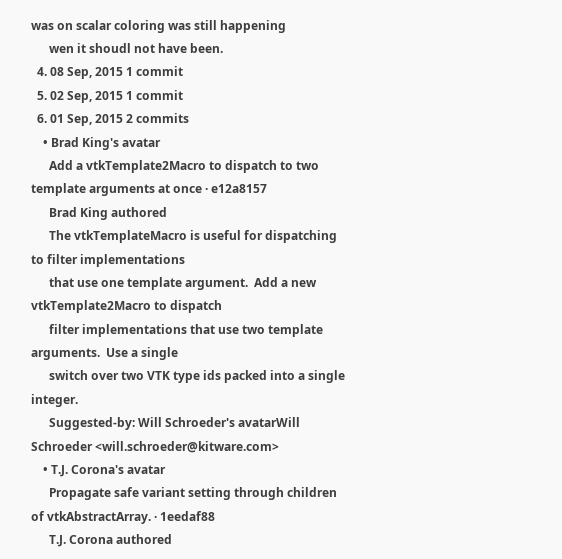was on scalar coloring was still happening
      wen it shoudl not have been.
  4. 08 Sep, 2015 1 commit
  5. 02 Sep, 2015 1 commit
  6. 01 Sep, 2015 2 commits
    • Brad King's avatar
      Add a vtkTemplate2Macro to dispatch to two template arguments at once · e12a8157
      Brad King authored
      The vtkTemplateMacro is useful for dispatching to filter implementations
      that use one template argument.  Add a new vtkTemplate2Macro to dispatch
      filter implementations that use two template arguments.  Use a single
      switch over two VTK type ids packed into a single integer.
      Suggested-by: Will Schroeder's avatarWill Schroeder <will.schroeder@kitware.com>
    • T.J. Corona's avatar
      Propagate safe variant setting through children of vtkAbstractArray. · 1eedaf88
      T.J. Corona authored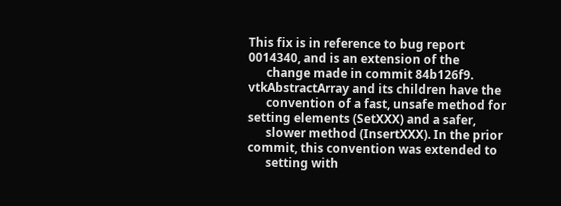This fix is in reference to bug report 0014340, and is an extension of the
      change made in commit 84b126f9. vtkAbstractArray and its children have the
      convention of a fast, unsafe method for setting elements (SetXXX) and a safer,
      slower method (InsertXXX). In the prior commit, this convention was extended to
      setting with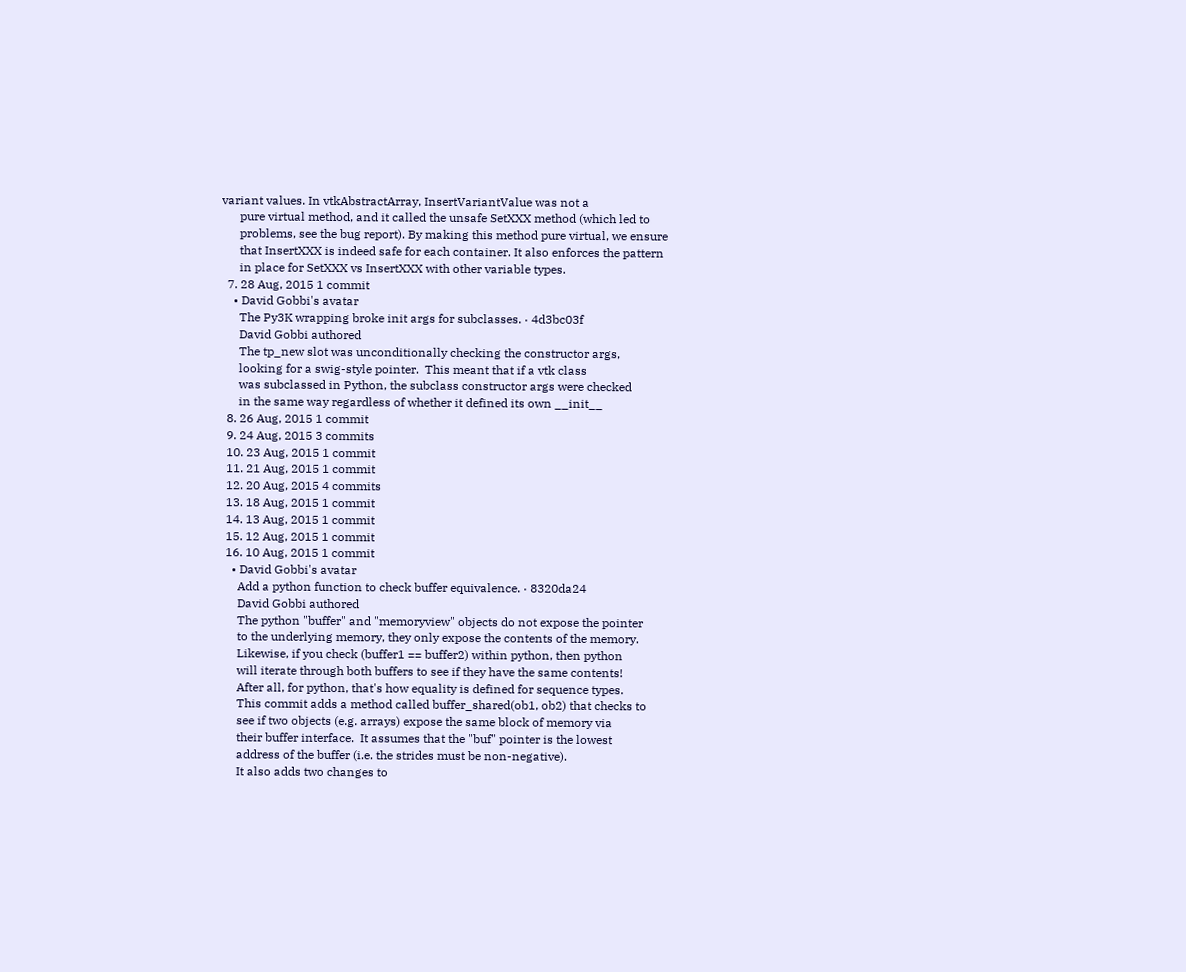variant values. In vtkAbstractArray, InsertVariantValue was not a
      pure virtual method, and it called the unsafe SetXXX method (which led to
      problems, see the bug report). By making this method pure virtual, we ensure
      that InsertXXX is indeed safe for each container. It also enforces the pattern
      in place for SetXXX vs InsertXXX with other variable types.
  7. 28 Aug, 2015 1 commit
    • David Gobbi's avatar
      The Py3K wrapping broke init args for subclasses. · 4d3bc03f
      David Gobbi authored
      The tp_new slot was unconditionally checking the constructor args,
      looking for a swig-style pointer.  This meant that if a vtk class
      was subclassed in Python, the subclass constructor args were checked
      in the same way regardless of whether it defined its own __init__
  8. 26 Aug, 2015 1 commit
  9. 24 Aug, 2015 3 commits
  10. 23 Aug, 2015 1 commit
  11. 21 Aug, 2015 1 commit
  12. 20 Aug, 2015 4 commits
  13. 18 Aug, 2015 1 commit
  14. 13 Aug, 2015 1 commit
  15. 12 Aug, 2015 1 commit
  16. 10 Aug, 2015 1 commit
    • David Gobbi's avatar
      Add a python function to check buffer equivalence. · 8320da24
      David Gobbi authored
      The python "buffer" and "memoryview" objects do not expose the pointer
      to the underlying memory, they only expose the contents of the memory.
      Likewise, if you check (buffer1 == buffer2) within python, then python
      will iterate through both buffers to see if they have the same contents!
      After all, for python, that's how equality is defined for sequence types.
      This commit adds a method called buffer_shared(ob1, ob2) that checks to
      see if two objects (e.g. arrays) expose the same block of memory via
      their buffer interface.  It assumes that the "buf" pointer is the lowest
      address of the buffer (i.e. the strides must be non-negative).
      It also adds two changes to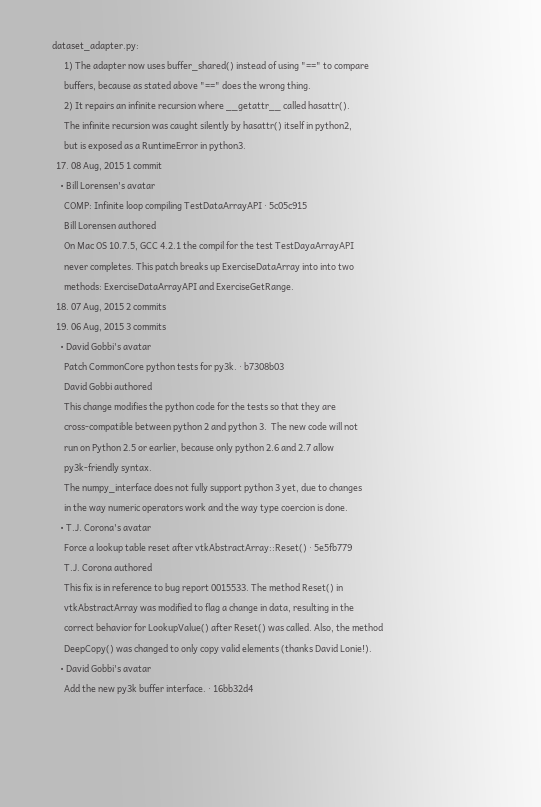dataset_adapter.py:
      1) The adapter now uses buffer_shared() instead of using "==" to compare
      buffers, because as stated above "==" does the wrong thing.
      2) It repairs an infinite recursion where __getattr__ called hasattr().
      The infinite recursion was caught silently by hasattr() itself in python2,
      but is exposed as a RuntimeError in python3.
  17. 08 Aug, 2015 1 commit
    • Bill Lorensen's avatar
      COMP: Infinite loop compiling TestDataArrayAPI · 5c05c915
      Bill Lorensen authored
      On Mac OS 10.7.5, GCC 4.2.1 the compil for the test TestDayaArrayAPI
      never completes. This patch breaks up ExerciseDataArray into into two
      methods: ExerciseDataArrayAPI and ExerciseGetRange.
  18. 07 Aug, 2015 2 commits
  19. 06 Aug, 2015 3 commits
    • David Gobbi's avatar
      Patch CommonCore python tests for py3k. · b7308b03
      David Gobbi authored
      This change modifies the python code for the tests so that they are
      cross-compatible between python 2 and python 3.  The new code will not
      run on Python 2.5 or earlier, because only python 2.6 and 2.7 allow
      py3k-friendly syntax.
      The numpy_interface does not fully support python 3 yet, due to changes
      in the way numeric operators work and the way type coercion is done.
    • T.J. Corona's avatar
      Force a lookup table reset after vtkAbstractArray::Reset() · 5e5fb779
      T.J. Corona authored
      This fix is in reference to bug report 0015533. The method Reset() in
      vtkAbstractArray was modified to flag a change in data, resulting in the
      correct behavior for LookupValue() after Reset() was called. Also, the method
      DeepCopy() was changed to only copy valid elements (thanks David Lonie!).
    • David Gobbi's avatar
      Add the new py3k buffer interface. · 16bb32d4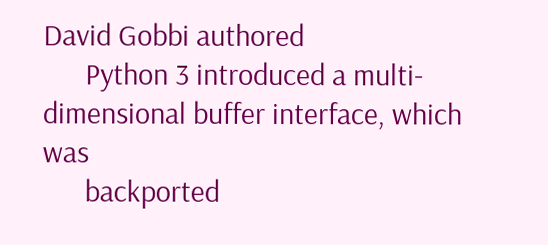David Gobbi authored
      Python 3 introduced a multi-dimensional buffer interface, which was
      backported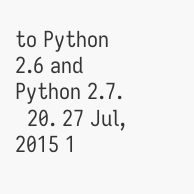to Python 2.6 and Python 2.7.
  20. 27 Jul, 2015 1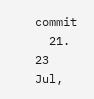commit
  21. 23 Jul,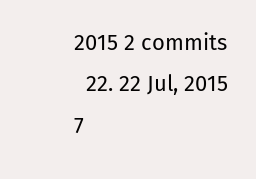2015 2 commits
  22. 22 Jul, 2015 7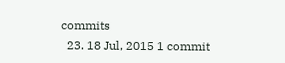commits
  23. 18 Jul, 2015 1 commit